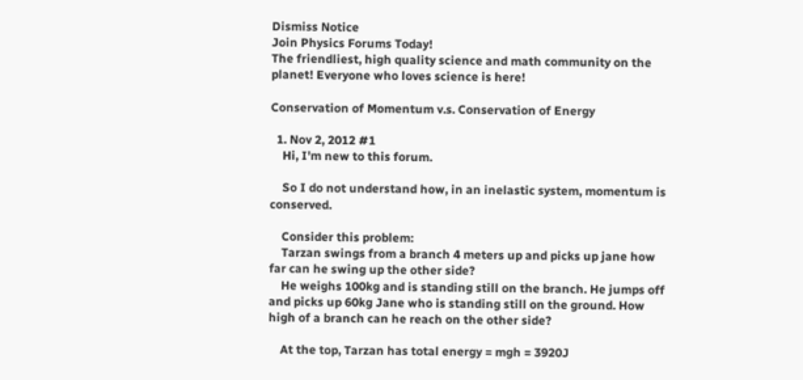Dismiss Notice
Join Physics Forums Today!
The friendliest, high quality science and math community on the planet! Everyone who loves science is here!

Conservation of Momentum v.s. Conservation of Energy

  1. Nov 2, 2012 #1
    Hi, I'm new to this forum.

    So I do not understand how, in an inelastic system, momentum is conserved.

    Consider this problem:
    Tarzan swings from a branch 4 meters up and picks up jane how far can he swing up the other side?
    He weighs 100kg and is standing still on the branch. He jumps off and picks up 60kg Jane who is standing still on the ground. How high of a branch can he reach on the other side?

    At the top, Tarzan has total energy = mgh = 3920J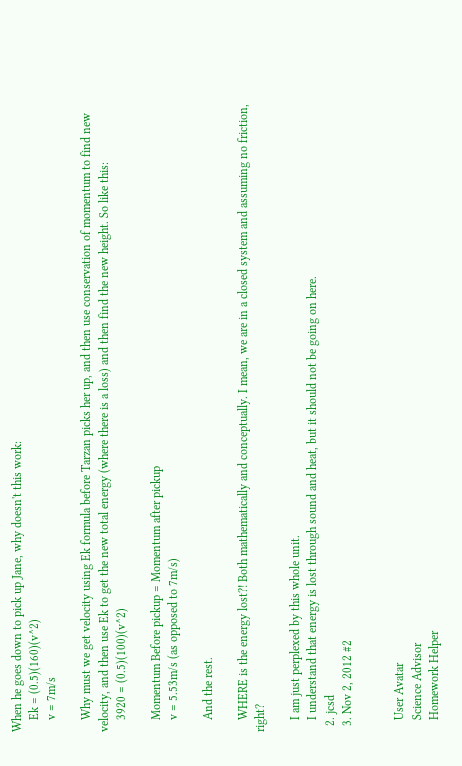When he goes down to pick up Jane, why doesn't this work:
    Ek = (0.5)(160)(v^2)
    v = 7m/s

    Why must we get velocity using Ek formula before Tarzan picks her up, and then use conservation of momentum to find new velocity, and then use Ek to get the new total energy (where there is a loss) and then find the new height. So like this:
    3920 = (0.5)(100)(v^2)

    Momentum Before pickup = Momentum after pickup
    v = 5.53m/s (as opposed to 7m/s)

    And the rest.

    WHERE is the energy lost?! Both mathematically and conceptually. I mean, we are in a closed system and assuming no friction, right?

    I am just perplexed by this whole unit.
    I understand that energy is lost through sound and heat, but it should not be going on here.
  2. jcsd
  3. Nov 2, 2012 #2


    User Avatar
    Science Advisor
    Homework Helper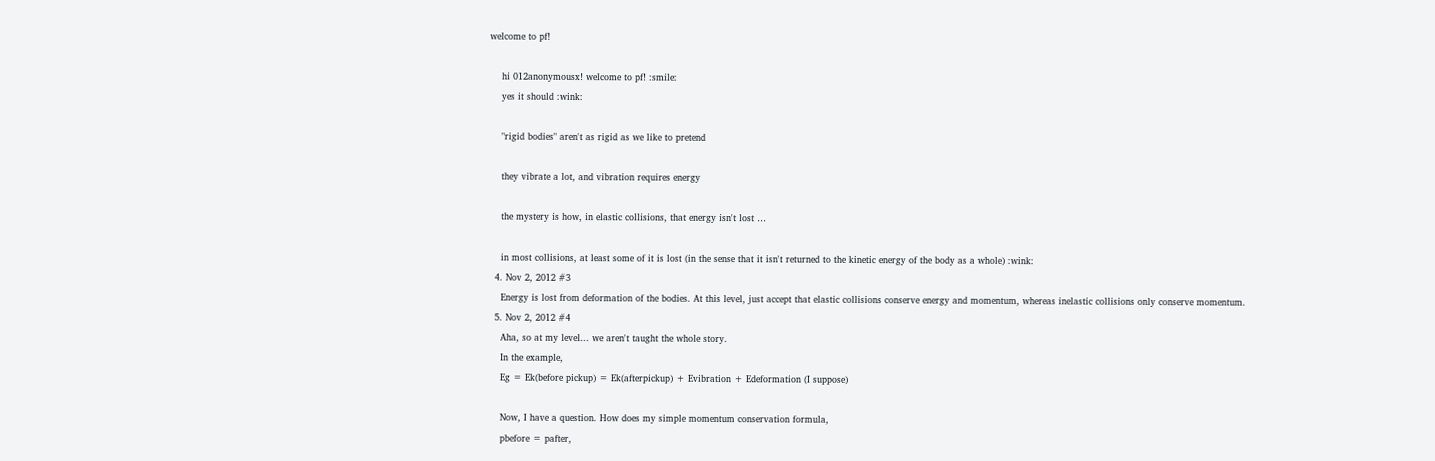welcome to pf!

    hi 012anonymousx! welcome to pf! :smile:
    yes it should :wink:

    "rigid bodies" aren't as rigid as we like to pretend

    they vibrate a lot, and vibration requires energy

    the mystery is how, in elastic collisions, that energy isn't lost …

    in most collisions, at least some of it is lost (in the sense that it isn't returned to the kinetic energy of the body as a whole) :wink:
  4. Nov 2, 2012 #3
    Energy is lost from deformation of the bodies. At this level, just accept that elastic collisions conserve energy and momentum, whereas inelastic collisions only conserve momentum.
  5. Nov 2, 2012 #4
    Aha, so at my level... we aren't taught the whole story.
    In the example,
    Eg = Ek(before pickup) = Ek(afterpickup) + Evibration + Edeformation (I suppose)

    Now, I have a question. How does my simple momentum conservation formula,
    pbefore = pafter,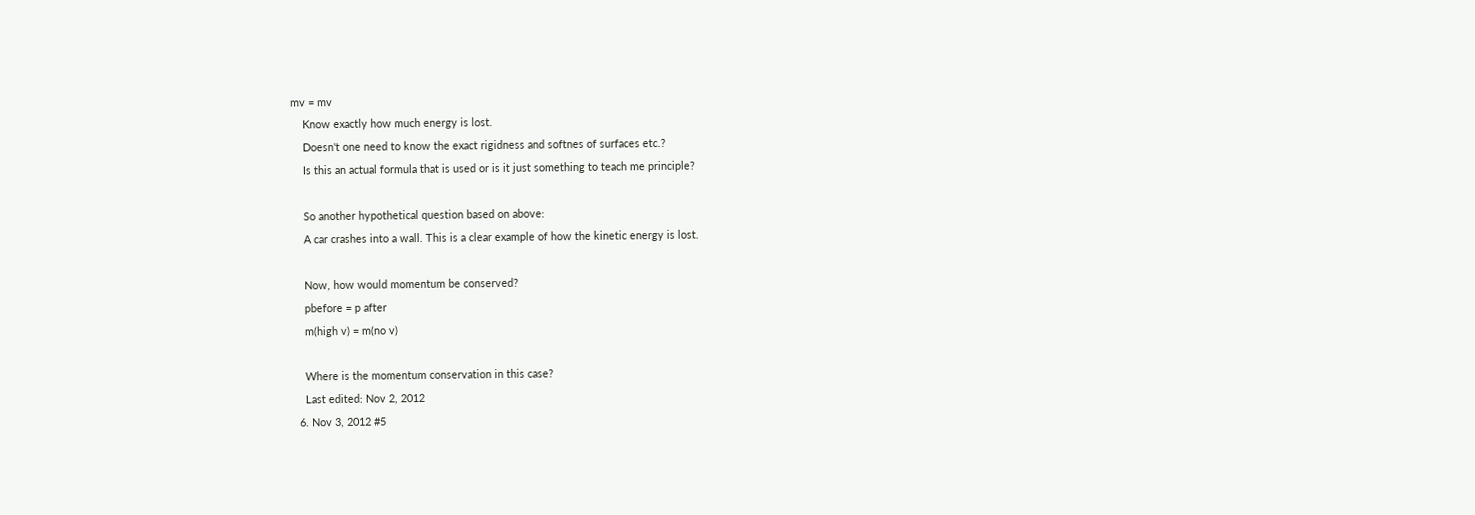mv = mv
    Know exactly how much energy is lost.
    Doesn't one need to know the exact rigidness and softnes of surfaces etc.?
    Is this an actual formula that is used or is it just something to teach me principle?

    So another hypothetical question based on above:
    A car crashes into a wall. This is a clear example of how the kinetic energy is lost.

    Now, how would momentum be conserved?
    pbefore = p after
    m(high v) = m(no v)

    Where is the momentum conservation in this case?
    Last edited: Nov 2, 2012
  6. Nov 3, 2012 #5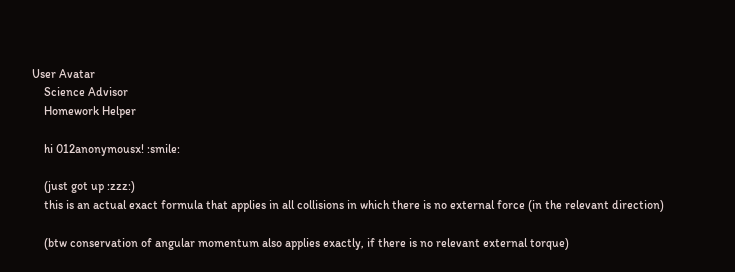User Avatar
    Science Advisor
    Homework Helper

    hi 012anonymousx! :smile:

    (just got up :zzz:)
    this is an actual exact formula that applies in all collisions in which there is no external force (in the relevant direction)

    (btw conservation of angular momentum also applies exactly, if there is no relevant external torque)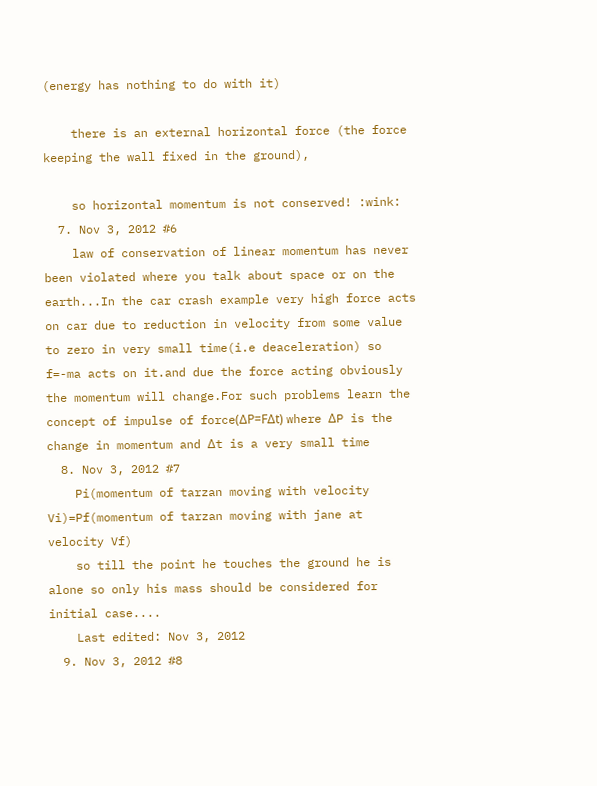(energy has nothing to do with it)

    there is an external horizontal force (the force keeping the wall fixed in the ground),

    so horizontal momentum is not conserved! :wink:
  7. Nov 3, 2012 #6
    law of conservation of linear momentum has never been violated where you talk about space or on the earth...In the car crash example very high force acts on car due to reduction in velocity from some value to zero in very small time(i.e deaceleration) so f=-ma acts on it.and due the force acting obviously the momentum will change.For such problems learn the concept of impulse of force(ΔP=FΔt) where ΔP is the change in momentum and Δt is a very small time
  8. Nov 3, 2012 #7
    Pi(momentum of tarzan moving with velocity Vi)=Pf(momentum of tarzan moving with jane at velocity Vf)
    so till the point he touches the ground he is alone so only his mass should be considered for initial case....
    Last edited: Nov 3, 2012
  9. Nov 3, 2012 #8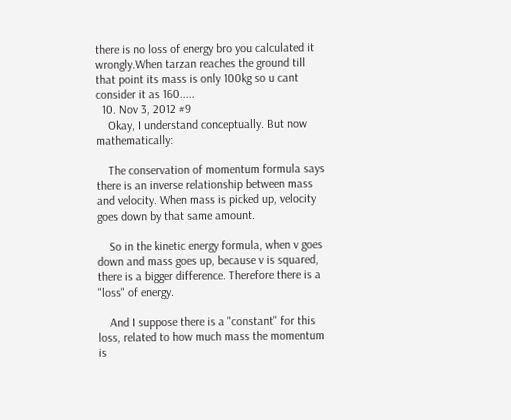there is no loss of energy bro you calculated it wrongly.When tarzan reaches the ground till that point its mass is only 100kg so u cant consider it as 160.....
  10. Nov 3, 2012 #9
    Okay, I understand conceptually. But now mathematically:

    The conservation of momentum formula says there is an inverse relationship between mass and velocity. When mass is picked up, velocity goes down by that same amount.

    So in the kinetic energy formula, when v goes down and mass goes up, because v is squared, there is a bigger difference. Therefore there is a "loss" of energy.

    And I suppose there is a "constant" for this loss, related to how much mass the momentum is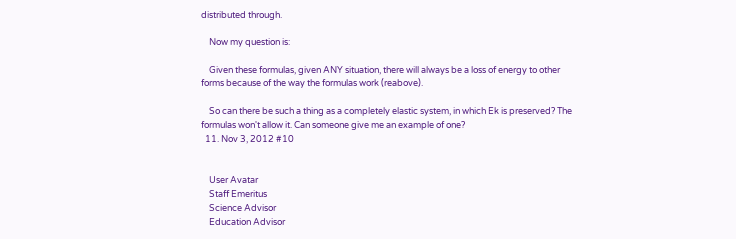distributed through.

    Now my question is:

    Given these formulas, given ANY situation, there will always be a loss of energy to other forms because of the way the formulas work (reabove).

    So can there be such a thing as a completely elastic system, in which Ek is preserved? The formulas won't allow it. Can someone give me an example of one?
  11. Nov 3, 2012 #10


    User Avatar
    Staff Emeritus
    Science Advisor
    Education Advisor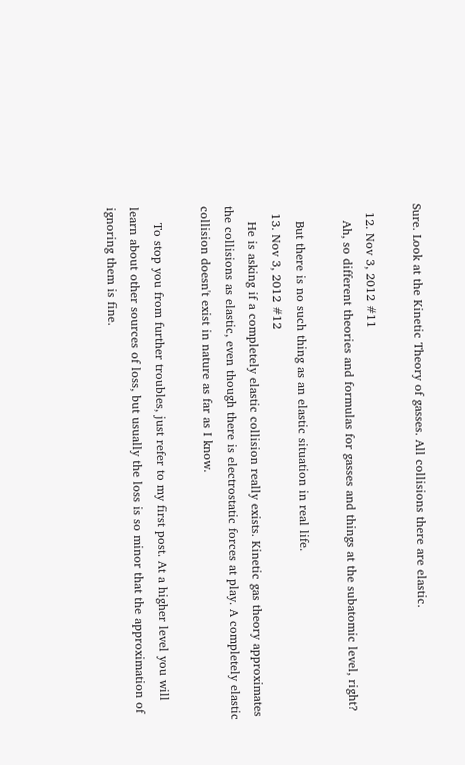Sure. Look at the Kinetic Theory of gasses. All collisions there are elastic.

  12. Nov 3, 2012 #11
    Ah, so different theories and formulas for gasses and things at the subatomic level, right?

    But there is no such thing as an elastic situation in real life.
  13. Nov 3, 2012 #12
    He is asking if a completely elastic collision really exists. Kinetic gas theory approximates the collisions as elastic, even though there is electrostatic forces at play. A completely elastic collision doesn't exist in nature as far as I know.

    To stop you from further troubles, just refer to my first post. At a higher level you will learn about other sources of loss, but usually the loss is so minor that the approximation of ignoring them is fine.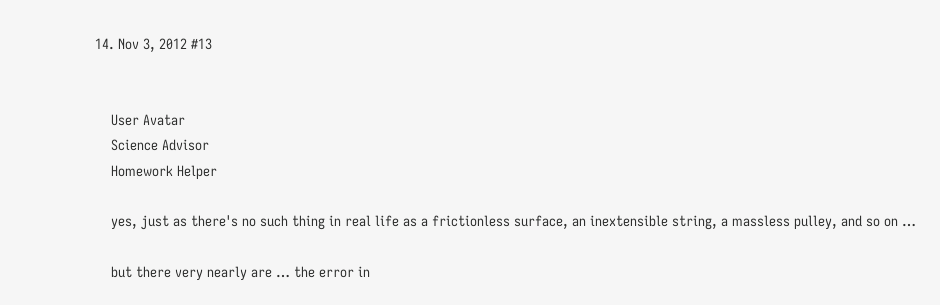14. Nov 3, 2012 #13


    User Avatar
    Science Advisor
    Homework Helper

    yes, just as there's no such thing in real life as a frictionless surface, an inextensible string, a massless pulley, and so on …

    but there very nearly are … the error in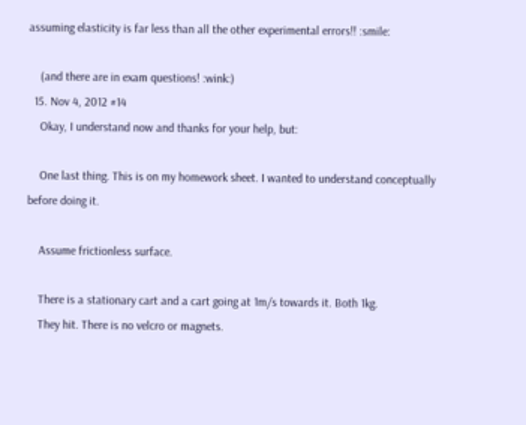assuming elasticity is far less than all the other experimental errors!! :smile:

    (and there are in exam questions! :wink:)
  15. Nov 4, 2012 #14
    Okay, I understand now and thanks for your help, but:

    One last thing. This is on my homework sheet. I wanted to understand conceptually before doing it.

    Assume frictionless surface.

    There is a stationary cart and a cart going at 1m/s towards it. Both 1kg.
    They hit. There is no velcro or magnets.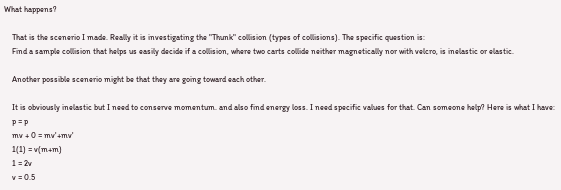What happens?

    That is the scenerio I made. Really it is investigating the "Thunk" collision (types of collisions). The specific question is:
    Find a sample collision that helps us easily decide if a collision, where two carts collide neither magnetically nor with velcro, is inelastic or elastic.

    Another possible scenerio might be that they are going toward each other.

    It is obviously inelastic but I need to conserve momentum. and also find energy loss. I need specific values for that. Can someone help? Here is what I have:
    p = p
    mv + 0 = mv'+mv'
    1(1) = v(m+m)
    1 = 2v
    v = 0.5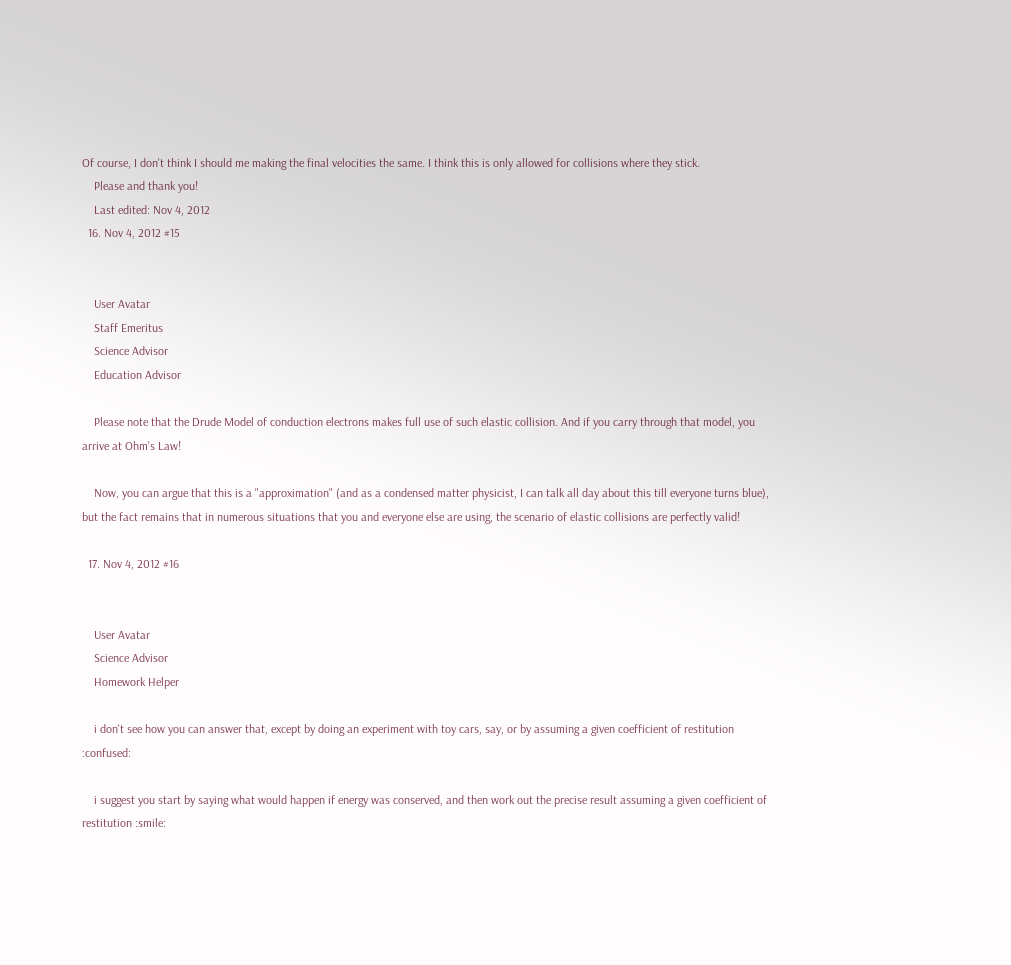Of course, I don't think I should me making the final velocities the same. I think this is only allowed for collisions where they stick.
    Please and thank you!
    Last edited: Nov 4, 2012
  16. Nov 4, 2012 #15


    User Avatar
    Staff Emeritus
    Science Advisor
    Education Advisor

    Please note that the Drude Model of conduction electrons makes full use of such elastic collision. And if you carry through that model, you arrive at Ohm's Law!

    Now, you can argue that this is a "approximation" (and as a condensed matter physicist, I can talk all day about this till everyone turns blue), but the fact remains that in numerous situations that you and everyone else are using, the scenario of elastic collisions are perfectly valid!

  17. Nov 4, 2012 #16


    User Avatar
    Science Advisor
    Homework Helper

    i don't see how you can answer that, except by doing an experiment with toy cars, say, or by assuming a given coefficient of restitution :confused:

    i suggest you start by saying what would happen if energy was conserved, and then work out the precise result assuming a given coefficient of restitution :smile: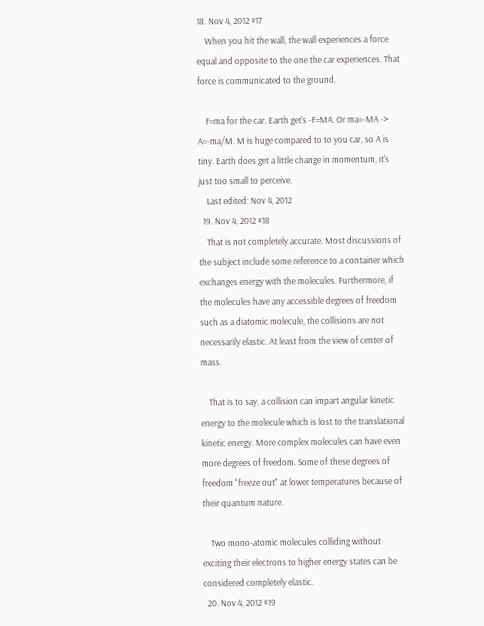18. Nov 4, 2012 #17
    When you hit the wall, the wall experiences a force equal and opposite to the one the car experiences. That force is communicated to the ground.

    F=ma for the car. Earth get's -F=MA. Or ma=-MA -> A=-ma/M. M is huge compared to to you car, so A is tiny. Earth does get a little change in momentum, it's just too small to perceive.
    Last edited: Nov 4, 2012
  19. Nov 4, 2012 #18
    That is not completely accurate. Most discussions of the subject include some reference to a container which exchanges energy with the molecules. Furthermore, if the molecules have any accessible degrees of freedom such as a diatomic molecule, the collisions are not necessarily elastic. At least from the view of center of mass.

    That is to say, a collision can impart angular kinetic energy to the molecule which is lost to the translational kinetic energy. More complex molecules can have even more degrees of freedom. Some of these degrees of freedom "freeze out" at lower temperatures because of their quantum nature.

    Two mono-atomic molecules colliding without exciting their electrons to higher energy states can be considered completely elastic.
  20. Nov 4, 2012 #19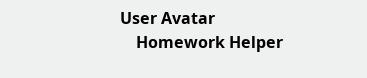User Avatar
    Homework Helper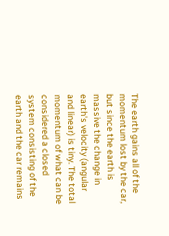The earth gains all of the momentum lost by the car, but since the earth is massive the change in earth's velocity (angular and linear) is tiny. The total momentum of what can be considered a closed system consisting of the earth and the car remains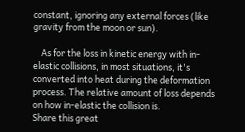constant, ignoring any external forces (like gravity from the moon or sun).

    As for the loss in kinetic energy with in-elastic collisions, in most situations, it's converted into heat during the deformation process. The relative amount of loss depends on how in-elastic the collision is.
Share this great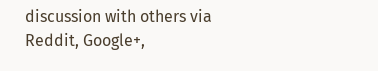discussion with others via Reddit, Google+,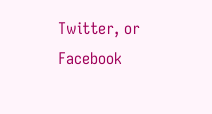Twitter, or Facebook